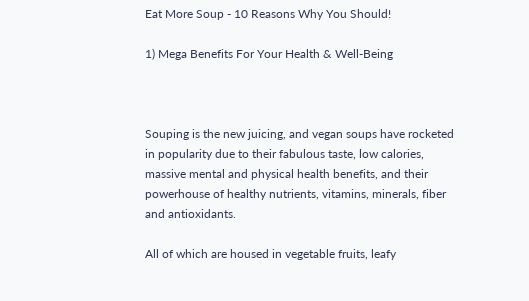Eat More Soup - 10 Reasons Why You Should!

1) Mega Benefits For Your Health & Well-Being



Souping is the new juicing, and vegan soups have rocketed in popularity due to their fabulous taste, low calories, massive mental and physical health benefits, and their powerhouse of healthy nutrients, vitamins, minerals, fiber and antioxidants.

All of which are housed in vegetable fruits, leafy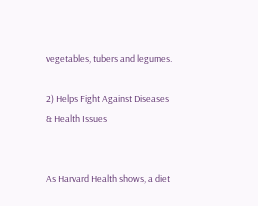vegetables, tubers and legumes.

2) Helps Fight Against Diseases & Health Issues


As Harvard Health shows, a diet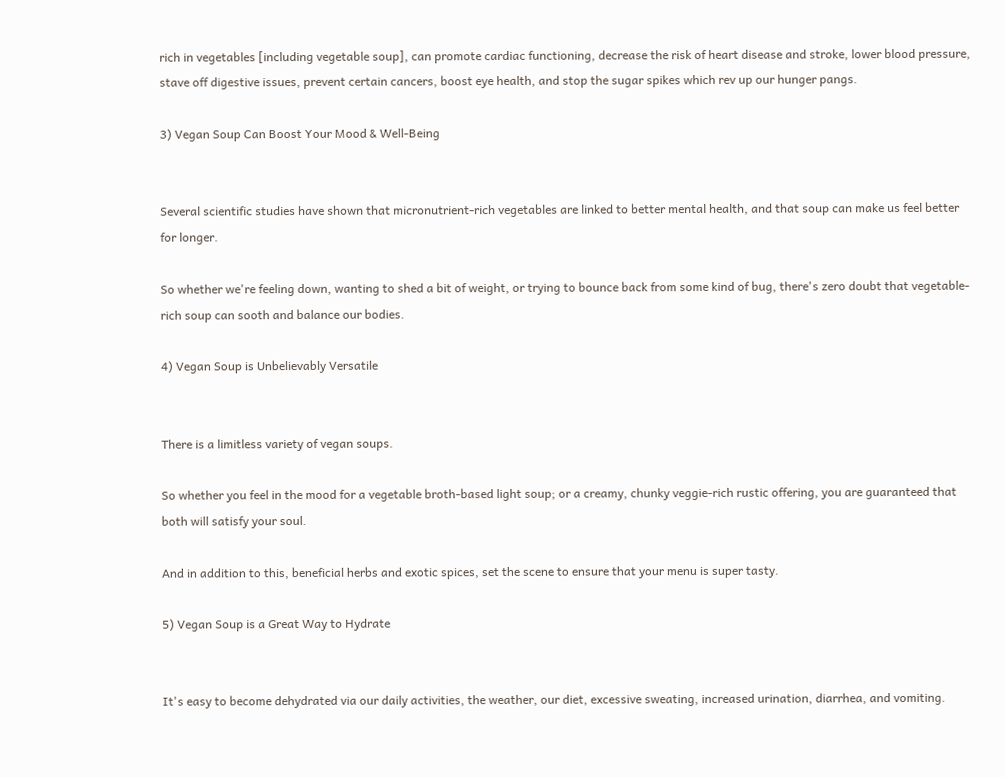rich in vegetables [including vegetable soup], can promote cardiac functioning, decrease the risk of heart disease and stroke, lower blood pressure, stave off digestive issues, prevent certain cancers, boost eye health, and stop the sugar spikes which rev up our hunger pangs.

3) Vegan Soup Can Boost Your Mood & Well-Being


Several scientific studies have shown that micronutrient-rich vegetables are linked to better mental health, and that soup can make us feel better for longer.

So whether we're feeling down, wanting to shed a bit of weight, or trying to bounce back from some kind of bug, there's zero doubt that vegetable-rich soup can sooth and balance our bodies.

4) Vegan Soup is Unbelievably Versatile


There is a limitless variety of vegan soups.

So whether you feel in the mood for a vegetable broth-based light soup; or a creamy, chunky veggie-rich rustic offering, you are guaranteed that both will satisfy your soul.

And in addition to this, beneficial herbs and exotic spices, set the scene to ensure that your menu is super tasty.

5) Vegan Soup is a Great Way to Hydrate


It's easy to become dehydrated via our daily activities, the weather, our diet, excessive sweating, increased urination, diarrhea, and vomiting.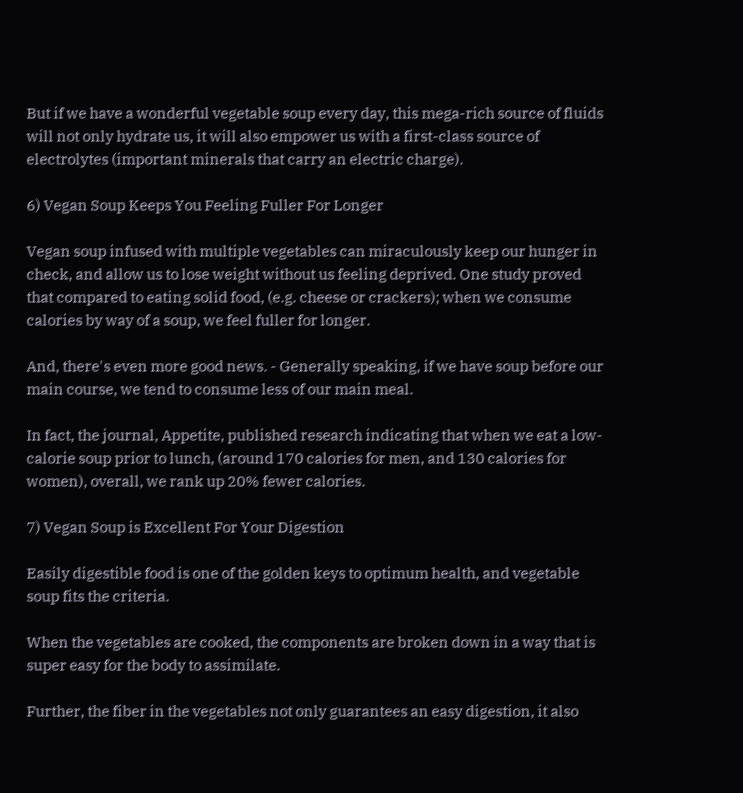But if we have a wonderful vegetable soup every day, this mega-rich source of fluids will not only hydrate us, it will also empower us with a first-class source of electrolytes (important minerals that carry an electric charge).

6) Vegan Soup Keeps You Feeling Fuller For Longer

Vegan soup infused with multiple vegetables can miraculously keep our hunger in check, and allow us to lose weight without us feeling deprived. One study proved that compared to eating solid food, (e.g. cheese or crackers); when we consume calories by way of a soup, we feel fuller for longer.

And, there's even more good news. - Generally speaking, if we have soup before our main course, we tend to consume less of our main meal.

In fact, the journal, Appetite, published research indicating that when we eat a low-calorie soup prior to lunch, (around 170 calories for men, and 130 calories for women), overall, we rank up 20% fewer calories.

7) Vegan Soup is Excellent For Your Digestion

Easily digestible food is one of the golden keys to optimum health, and vegetable soup fits the criteria.

When the vegetables are cooked, the components are broken down in a way that is super easy for the body to assimilate.

Further, the fiber in the vegetables not only guarantees an easy digestion, it also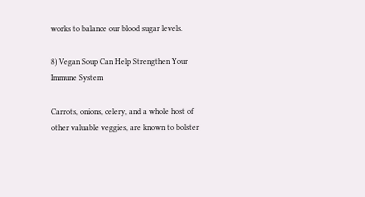works to balance our blood sugar levels.

8) Vegan Soup Can Help Strengthen Your Immune System

Carrots, onions, celery, and a whole host of other valuable veggies, are known to bolster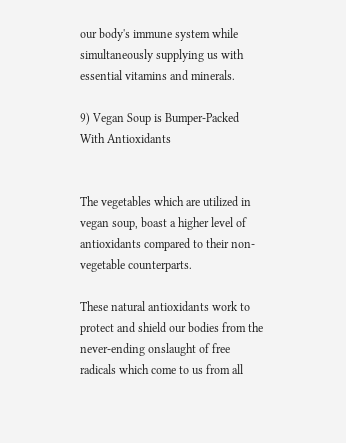our body's immune system while simultaneously supplying us with essential vitamins and minerals.

9) Vegan Soup is Bumper-Packed With Antioxidants


The vegetables which are utilized in vegan soup, boast a higher level of antioxidants compared to their non-vegetable counterparts.

These natural antioxidants work to protect and shield our bodies from the never-ending onslaught of free radicals which come to us from all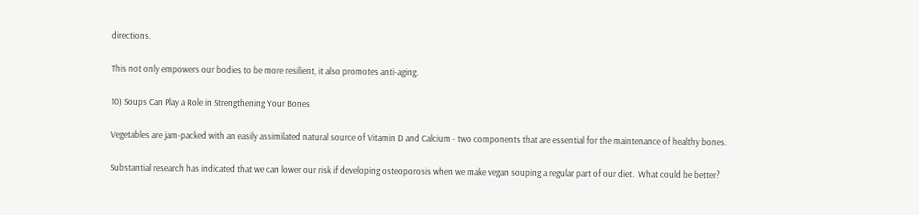directions.

This not only empowers our bodies to be more resilient, it also promotes anti-aging.

10) Soups Can Play a Role in Strengthening Your Bones

Vegetables are jam-packed with an easily assimilated natural source of Vitamin D and Calcium - two components that are essential for the maintenance of healthy bones.

Substantial research has indicated that we can lower our risk if developing osteoporosis when we make vegan souping a regular part of our diet.  What could be better?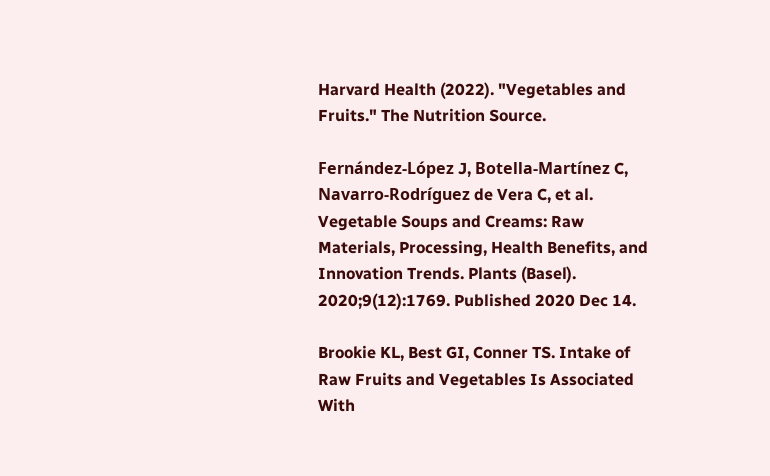Harvard Health (2022). "Vegetables and Fruits." The Nutrition Source.

Fernández-López J, Botella-Martínez C, Navarro-Rodríguez de Vera C, et al. Vegetable Soups and Creams: Raw Materials, Processing, Health Benefits, and Innovation Trends. Plants (Basel). 2020;9(12):1769. Published 2020 Dec 14.

Brookie KL, Best GI, Conner TS. Intake of Raw Fruits and Vegetables Is Associated With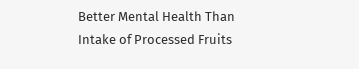Better Mental Health Than Intake of Processed Fruits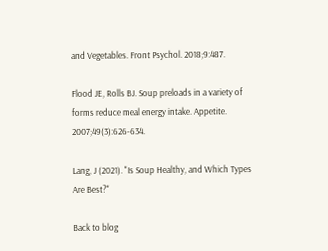and Vegetables. Front Psychol. 2018;9:487.

Flood JE, Rolls BJ. Soup preloads in a variety of forms reduce meal energy intake. Appetite. 2007;49(3):626-634.

Lang, J (2021). "Is Soup Healthy, and Which Types Are Best?"

Back to blog